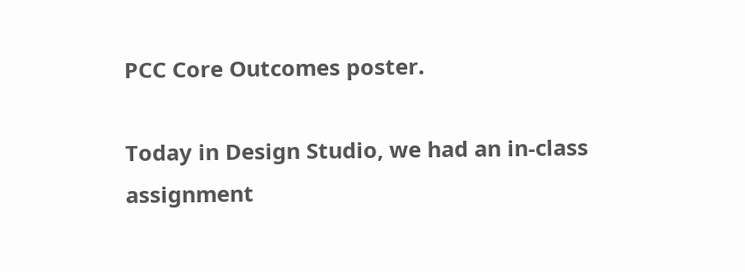PCC Core Outcomes poster.

Today in Design Studio, we had an in-class assignment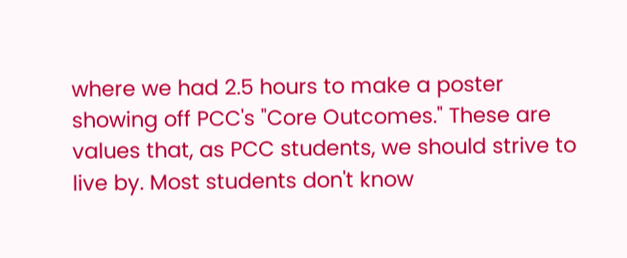where we had 2.5 hours to make a poster showing off PCC's "Core Outcomes." These are values that, as PCC students, we should strive to live by. Most students don't know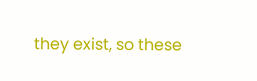they exist, so these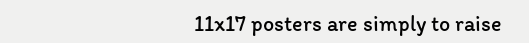11x17 posters are simply to raise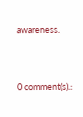awareness.


0 comment(s).: